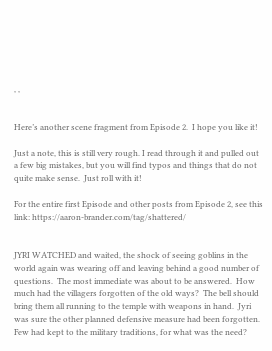, ,


Here’s another scene fragment from Episode 2.  I hope you like it!

Just a note, this is still very rough. I read through it and pulled out a few big mistakes, but you will find typos and things that do not quite make sense.  Just roll with it!

For the entire first Episode and other posts from Episode 2, see this link: https://aaron-brander.com/tag/shattered/


JYRI WATCHED and waited, the shock of seeing goblins in the world again was wearing off and leaving behind a good number of questions.  The most immediate was about to be answered.  How much had the villagers forgotten of the old ways?  The bell should bring them all running to the temple with weapons in hand.  Jyri was sure the other planned defensive measure had been forgotten.  Few had kept to the military traditions, for what was the need?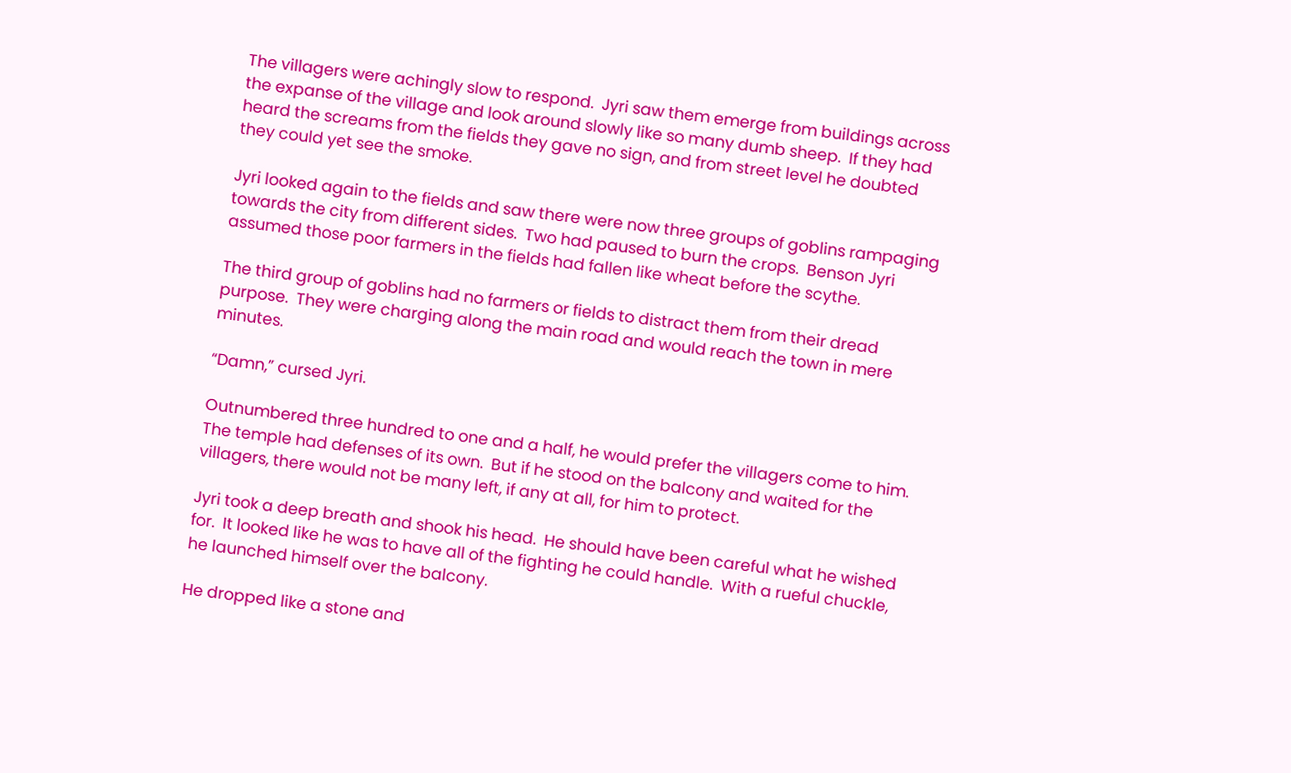The villagers were achingly slow to respond.  Jyri saw them emerge from buildings across the expanse of the village and look around slowly like so many dumb sheep.  If they had heard the screams from the fields they gave no sign, and from street level he doubted they could yet see the smoke.

Jyri looked again to the fields and saw there were now three groups of goblins rampaging towards the city from different sides.  Two had paused to burn the crops.  Benson Jyri assumed those poor farmers in the fields had fallen like wheat before the scythe.

The third group of goblins had no farmers or fields to distract them from their dread purpose.  They were charging along the main road and would reach the town in mere minutes.

“Damn,” cursed Jyri.

Outnumbered three hundred to one and a half, he would prefer the villagers come to him.  The temple had defenses of its own.  But if he stood on the balcony and waited for the villagers, there would not be many left, if any at all, for him to protect.

Jyri took a deep breath and shook his head.  He should have been careful what he wished for.  It looked like he was to have all of the fighting he could handle.  With a rueful chuckle, he launched himself over the balcony.

He dropped like a stone and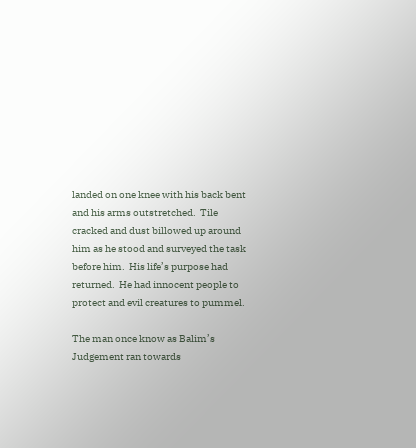landed on one knee with his back bent and his arms outstretched.  Tile cracked and dust billowed up around him as he stood and surveyed the task before him.  His life’s purpose had returned.  He had innocent people to protect and evil creatures to pummel.

The man once know as Balim’s Judgement ran towards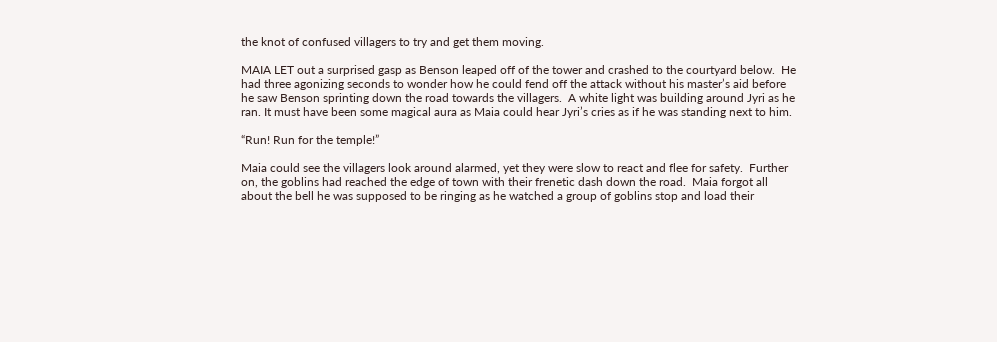the knot of confused villagers to try and get them moving.

MAIA LET out a surprised gasp as Benson leaped off of the tower and crashed to the courtyard below.  He had three agonizing seconds to wonder how he could fend off the attack without his master’s aid before he saw Benson sprinting down the road towards the villagers.  A white light was building around Jyri as he ran. It must have been some magical aura as Maia could hear Jyri’s cries as if he was standing next to him.

“Run! Run for the temple!”

Maia could see the villagers look around alarmed, yet they were slow to react and flee for safety.  Further on, the goblins had reached the edge of town with their frenetic dash down the road.  Maia forgot all about the bell he was supposed to be ringing as he watched a group of goblins stop and load their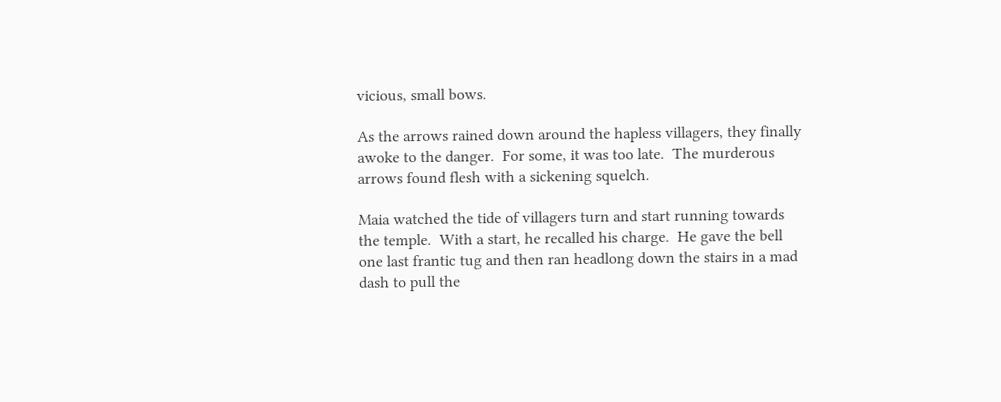vicious, small bows.

As the arrows rained down around the hapless villagers, they finally awoke to the danger.  For some, it was too late.  The murderous arrows found flesh with a sickening squelch.

Maia watched the tide of villagers turn and start running towards the temple.  With a start, he recalled his charge.  He gave the bell one last frantic tug and then ran headlong down the stairs in a mad dash to pull the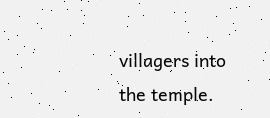villagers into the temple.